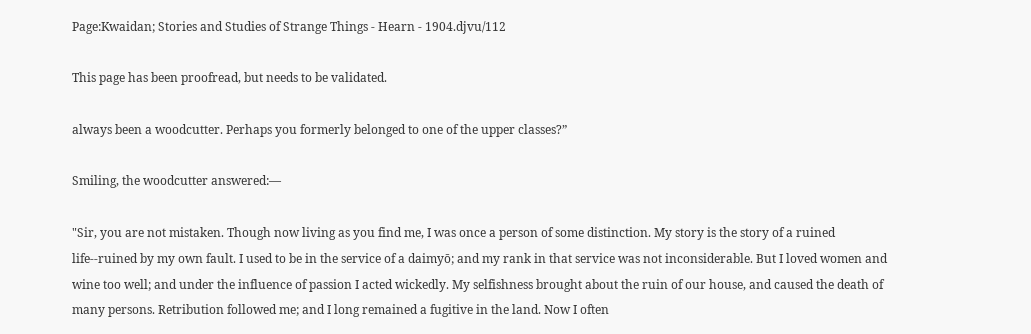Page:Kwaidan; Stories and Studies of Strange Things - Hearn - 1904.djvu/112

This page has been proofread, but needs to be validated.

always been a woodcutter. Perhaps you formerly belonged to one of the upper classes?”

Smiling, the woodcutter answered:—

"Sir, you are not mistaken. Though now living as you find me, I was once a person of some distinction. My story is the story of a ruined life--ruined by my own fault. I used to be in the service of a daimyō; and my rank in that service was not inconsiderable. But I loved women and wine too well; and under the influence of passion I acted wickedly. My selfishness brought about the ruin of our house, and caused the death of many persons. Retribution followed me; and I long remained a fugitive in the land. Now I often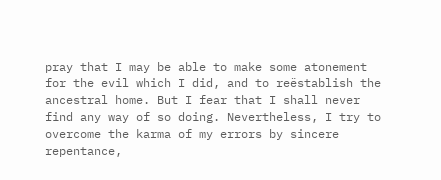pray that I may be able to make some atonement for the evil which I did, and to reëstablish the ancestral home. But I fear that I shall never find any way of so doing. Nevertheless, I try to overcome the karma of my errors by sincere repentance,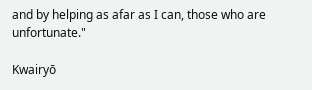and by helping as afar as I can, those who are unfortunate."

Kwairyō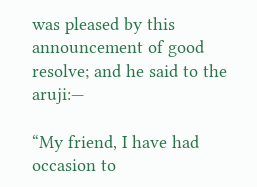was pleased by this announcement of good resolve; and he said to the aruji:—

“My friend, I have had occasion to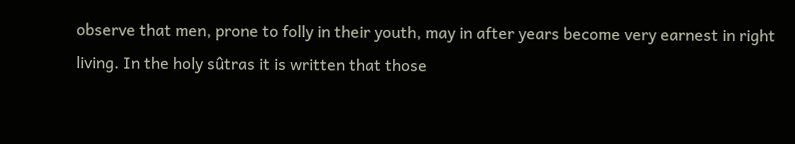observe that men, prone to folly in their youth, may in after years become very earnest in right living. In the holy sûtras it is written that those